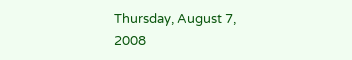Thursday, August 7, 2008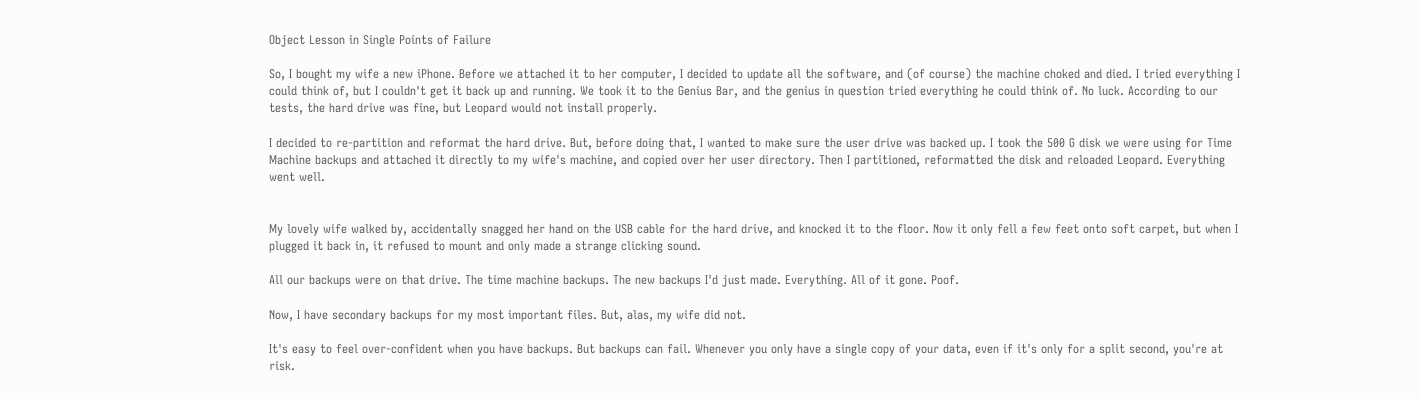Object Lesson in Single Points of Failure

So, I bought my wife a new iPhone. Before we attached it to her computer, I decided to update all the software, and (of course) the machine choked and died. I tried everything I could think of, but I couldn't get it back up and running. We took it to the Genius Bar, and the genius in question tried everything he could think of. No luck. According to our tests, the hard drive was fine, but Leopard would not install properly.

I decided to re-partition and reformat the hard drive. But, before doing that, I wanted to make sure the user drive was backed up. I took the 500 G disk we were using for Time Machine backups and attached it directly to my wife's machine, and copied over her user directory. Then I partitioned, reformatted the disk and reloaded Leopard. Everything went well.


My lovely wife walked by, accidentally snagged her hand on the USB cable for the hard drive, and knocked it to the floor. Now it only fell a few feet onto soft carpet, but when I plugged it back in, it refused to mount and only made a strange clicking sound.

All our backups were on that drive. The time machine backups. The new backups I'd just made. Everything. All of it gone. Poof.

Now, I have secondary backups for my most important files. But, alas, my wife did not.

It's easy to feel over-confident when you have backups. But backups can fail. Whenever you only have a single copy of your data, even if it's only for a split second, you're at risk.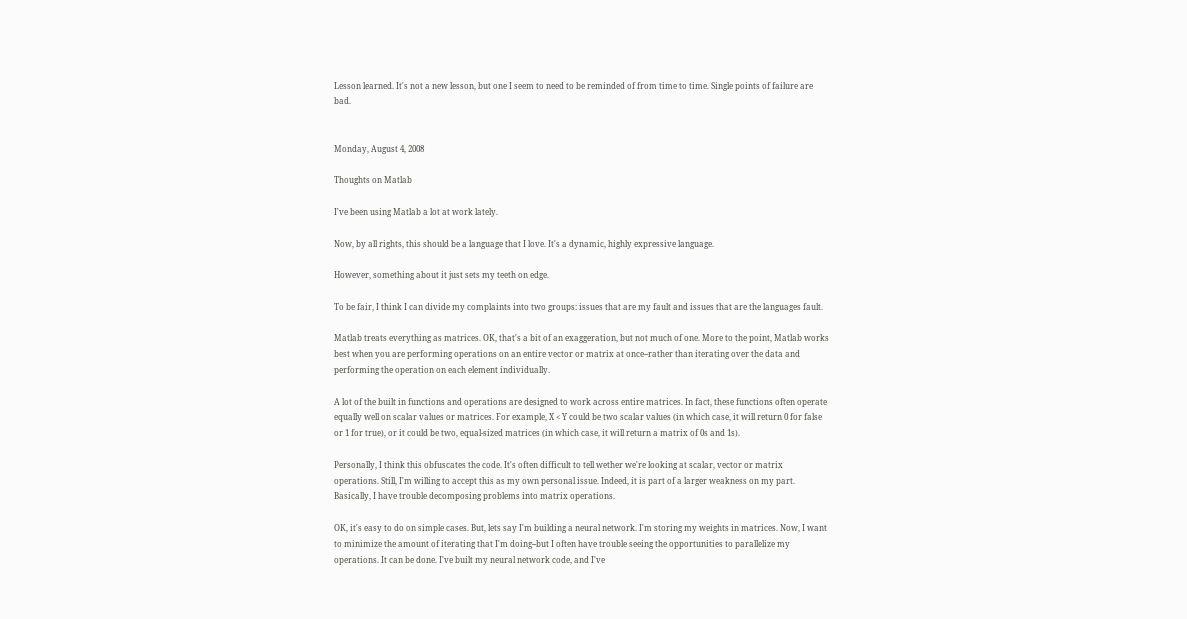Lesson learned. It's not a new lesson, but one I seem to need to be reminded of from time to time. Single points of failure are bad.


Monday, August 4, 2008

Thoughts on Matlab

I've been using Matlab a lot at work lately.

Now, by all rights, this should be a language that I love. It's a dynamic, highly expressive language.

However, something about it just sets my teeth on edge.

To be fair, I think I can divide my complaints into two groups: issues that are my fault and issues that are the languages fault.

Matlab treats everything as matrices. OK, that's a bit of an exaggeration, but not much of one. More to the point, Matlab works best when you are performing operations on an entire vector or matrix at once--rather than iterating over the data and performing the operation on each element individually.

A lot of the built in functions and operations are designed to work across entire matrices. In fact, these functions often operate equally well on scalar values or matrices. For example, X < Y could be two scalar values (in which case, it will return 0 for false or 1 for true), or it could be two, equal-sized matrices (in which case, it will return a matrix of 0s and 1s).

Personally, I think this obfuscates the code. It's often difficult to tell wether we're looking at scalar, vector or matrix operations. Still, I'm willing to accept this as my own personal issue. Indeed, it is part of a larger weakness on my part. Basically, I have trouble decomposing problems into matrix operations.

OK, it's easy to do on simple cases. But, lets say I'm building a neural network. I'm storing my weights in matrices. Now, I want to minimize the amount of iterating that I'm doing--but I often have trouble seeing the opportunities to parallelize my operations. It can be done. I've built my neural network code, and I've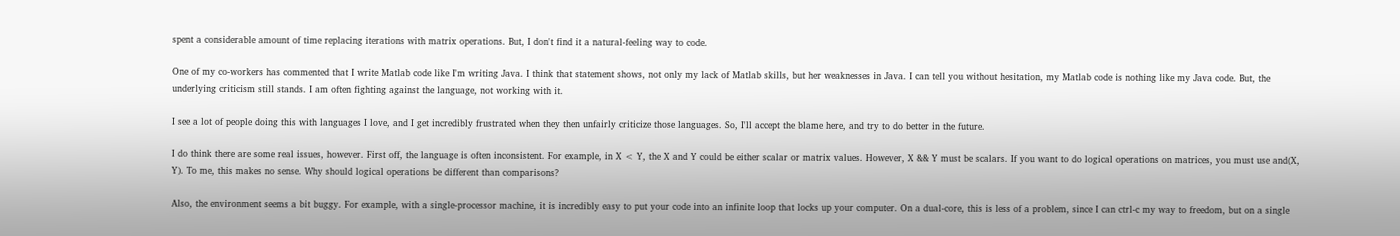spent a considerable amount of time replacing iterations with matrix operations. But, I don't find it a natural-feeling way to code.

One of my co-workers has commented that I write Matlab code like I'm writing Java. I think that statement shows, not only my lack of Matlab skills, but her weaknesses in Java. I can tell you without hesitation, my Matlab code is nothing like my Java code. But, the underlying criticism still stands. I am often fighting against the language, not working with it.

I see a lot of people doing this with languages I love, and I get incredibly frustrated when they then unfairly criticize those languages. So, I'll accept the blame here, and try to do better in the future.

I do think there are some real issues, however. First off, the language is often inconsistent. For example, in X < Y, the X and Y could be either scalar or matrix values. However, X && Y must be scalars. If you want to do logical operations on matrices, you must use and(X, Y). To me, this makes no sense. Why should logical operations be different than comparisons?

Also, the environment seems a bit buggy. For example, with a single-processor machine, it is incredibly easy to put your code into an infinite loop that locks up your computer. On a dual-core, this is less of a problem, since I can ctrl-c my way to freedom, but on a single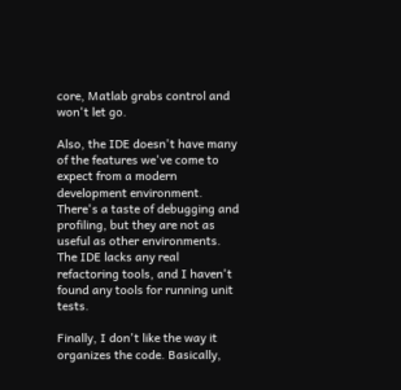core, Matlab grabs control and won't let go.

Also, the IDE doesn't have many of the features we've come to expect from a modern development environment. There's a taste of debugging and profiling, but they are not as useful as other environments. The IDE lacks any real refactoring tools, and I haven't found any tools for running unit tests.

Finally, I don't like the way it organizes the code. Basically,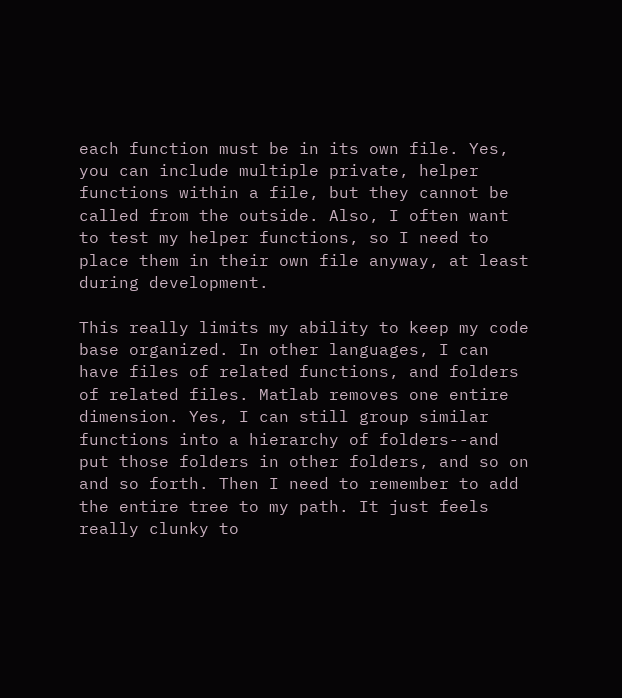each function must be in its own file. Yes, you can include multiple private, helper functions within a file, but they cannot be called from the outside. Also, I often want to test my helper functions, so I need to place them in their own file anyway, at least during development.

This really limits my ability to keep my code base organized. In other languages, I can have files of related functions, and folders of related files. Matlab removes one entire dimension. Yes, I can still group similar functions into a hierarchy of folders--and put those folders in other folders, and so on and so forth. Then I need to remember to add the entire tree to my path. It just feels really clunky to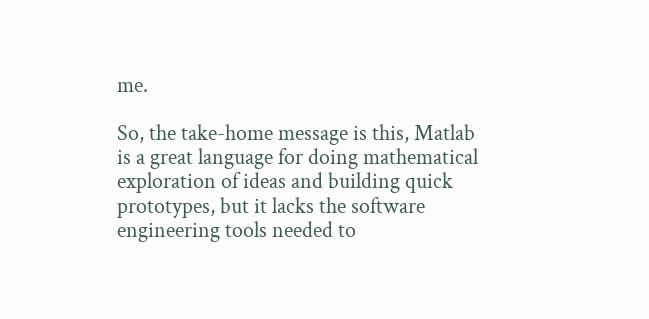me.

So, the take-home message is this, Matlab is a great language for doing mathematical exploration of ideas and building quick prototypes, but it lacks the software engineering tools needed to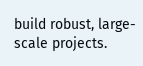build robust, large-scale projects.